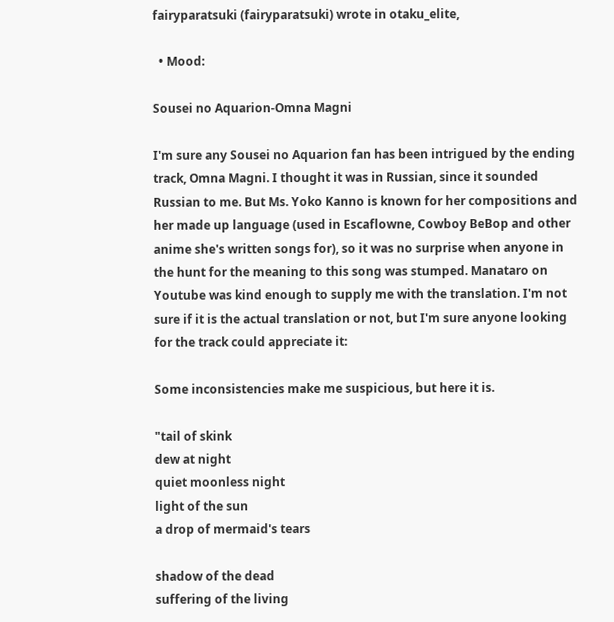fairyparatsuki (fairyparatsuki) wrote in otaku_elite,

  • Mood:

Sousei no Aquarion-Omna Magni

I'm sure any Sousei no Aquarion fan has been intrigued by the ending track, Omna Magni. I thought it was in Russian, since it sounded Russian to me. But Ms. Yoko Kanno is known for her compositions and her made up language (used in Escaflowne, Cowboy BeBop and other anime she's written songs for), so it was no surprise when anyone in the hunt for the meaning to this song was stumped. Manataro on Youtube was kind enough to supply me with the translation. I'm not sure if it is the actual translation or not, but I'm sure anyone looking for the track could appreciate it:

Some inconsistencies make me suspicious, but here it is.

"tail of skink
dew at night
quiet moonless night
light of the sun
a drop of mermaid's tears

shadow of the dead
suffering of the living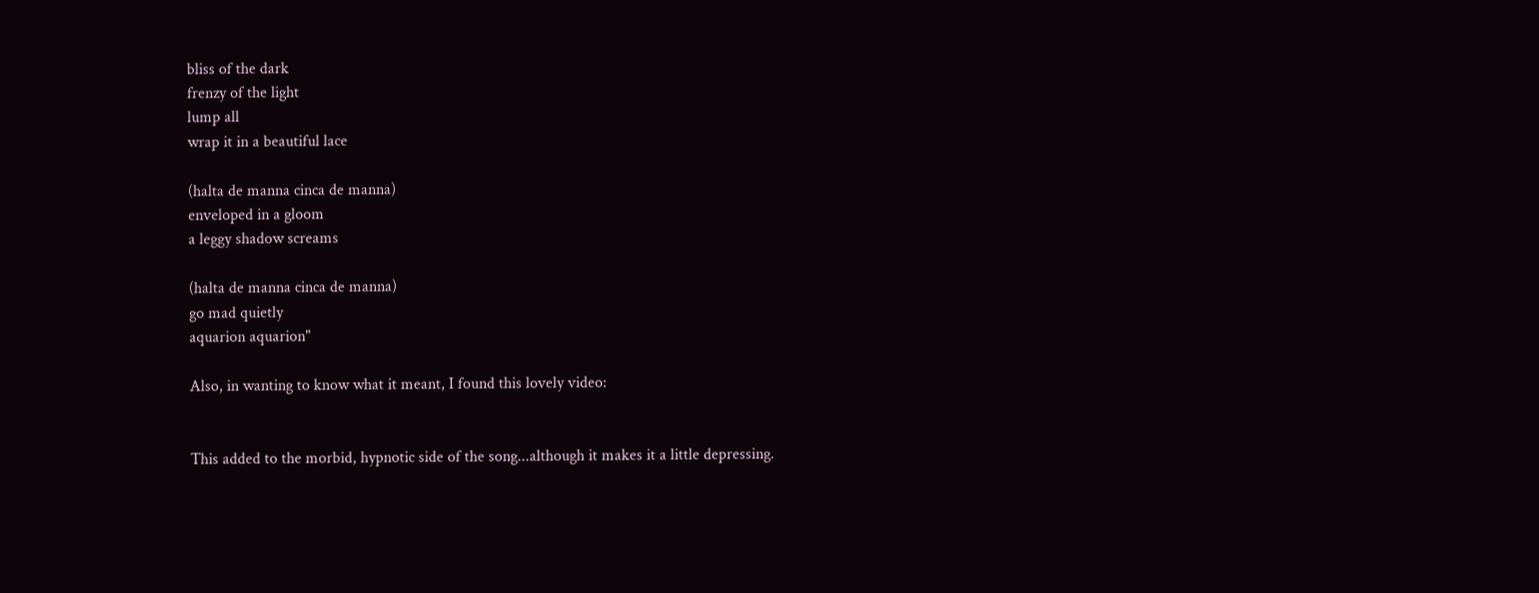bliss of the dark
frenzy of the light
lump all
wrap it in a beautiful lace

(halta de manna cinca de manna)
enveloped in a gloom
a leggy shadow screams

(halta de manna cinca de manna)
go mad quietly
aquarion aquarion"

Also, in wanting to know what it meant, I found this lovely video:


This added to the morbid, hypnotic side of the song...although it makes it a little depressing.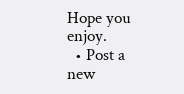Hope you enjoy.
  • Post a new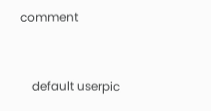comment


    default userpic